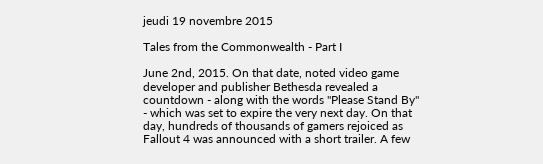jeudi 19 novembre 2015

Tales from the Commonwealth - Part I

June 2nd, 2015. On that date, noted video game developer and publisher Bethesda revealed a countdown - along with the words "Please Stand By" - which was set to expire the very next day. On that day, hundreds of thousands of gamers rejoiced as Fallout 4 was announced with a short trailer. A few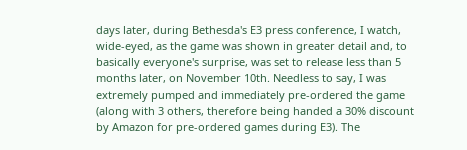days later, during Bethesda's E3 press conference, I watch, wide-eyed, as the game was shown in greater detail and, to basically everyone's surprise, was set to release less than 5 months later, on November 10th. Needless to say, I was extremely pumped and immediately pre-ordered the game (along with 3 others, therefore being handed a 30% discount by Amazon for pre-ordered games during E3). The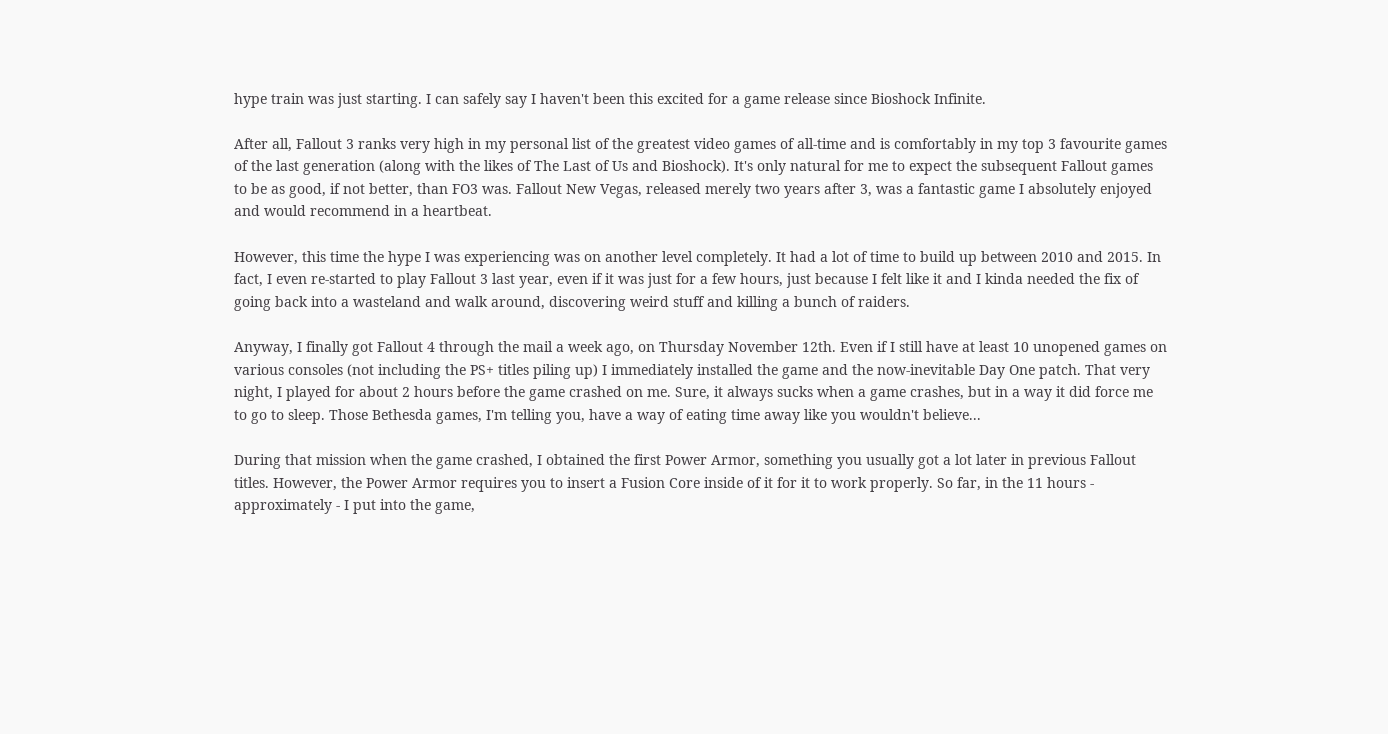hype train was just starting. I can safely say I haven't been this excited for a game release since Bioshock Infinite.

After all, Fallout 3 ranks very high in my personal list of the greatest video games of all-time and is comfortably in my top 3 favourite games of the last generation (along with the likes of The Last of Us and Bioshock). It's only natural for me to expect the subsequent Fallout games to be as good, if not better, than FO3 was. Fallout New Vegas, released merely two years after 3, was a fantastic game I absolutely enjoyed and would recommend in a heartbeat.

However, this time the hype I was experiencing was on another level completely. It had a lot of time to build up between 2010 and 2015. In fact, I even re-started to play Fallout 3 last year, even if it was just for a few hours, just because I felt like it and I kinda needed the fix of going back into a wasteland and walk around, discovering weird stuff and killing a bunch of raiders.

Anyway, I finally got Fallout 4 through the mail a week ago, on Thursday November 12th. Even if I still have at least 10 unopened games on various consoles (not including the PS+ titles piling up) I immediately installed the game and the now-inevitable Day One patch. That very night, I played for about 2 hours before the game crashed on me. Sure, it always sucks when a game crashes, but in a way it did force me to go to sleep. Those Bethesda games, I'm telling you, have a way of eating time away like you wouldn't believe...

During that mission when the game crashed, I obtained the first Power Armor, something you usually got a lot later in previous Fallout titles. However, the Power Armor requires you to insert a Fusion Core inside of it for it to work properly. So far, in the 11 hours - approximately - I put into the game,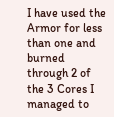I have used the Armor for less than one and burned through 2 of the 3 Cores I managed to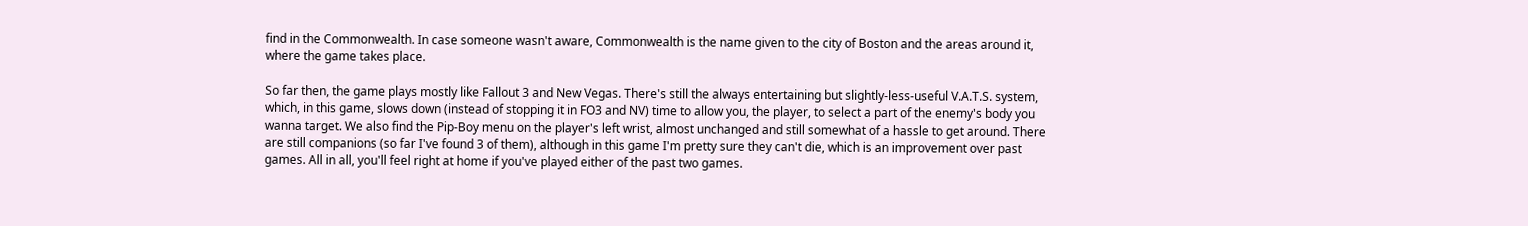find in the Commonwealth. In case someone wasn't aware, Commonwealth is the name given to the city of Boston and the areas around it, where the game takes place.

So far then, the game plays mostly like Fallout 3 and New Vegas. There's still the always entertaining but slightly-less-useful V.A.T.S. system, which, in this game, slows down (instead of stopping it in FO3 and NV) time to allow you, the player, to select a part of the enemy's body you wanna target. We also find the Pip-Boy menu on the player's left wrist, almost unchanged and still somewhat of a hassle to get around. There are still companions (so far I've found 3 of them), although in this game I'm pretty sure they can't die, which is an improvement over past games. All in all, you'll feel right at home if you've played either of the past two games.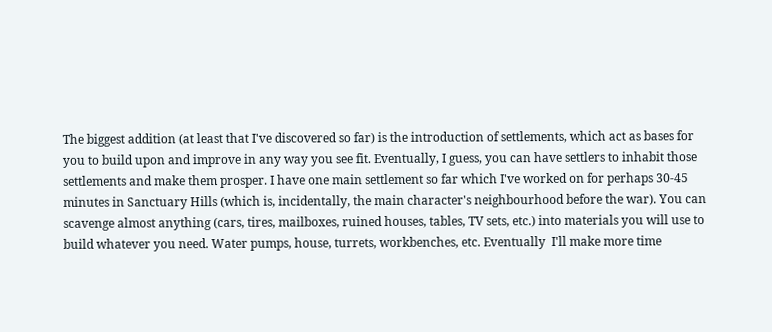The biggest addition (at least that I've discovered so far) is the introduction of settlements, which act as bases for you to build upon and improve in any way you see fit. Eventually, I guess, you can have settlers to inhabit those settlements and make them prosper. I have one main settlement so far which I've worked on for perhaps 30-45 minutes in Sanctuary Hills (which is, incidentally, the main character's neighbourhood before the war). You can scavenge almost anything (cars, tires, mailboxes, ruined houses, tables, TV sets, etc.) into materials you will use to build whatever you need. Water pumps, house, turrets, workbenches, etc. Eventually  I'll make more time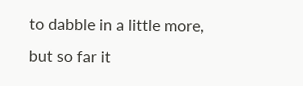to dabble in a little more, but so far it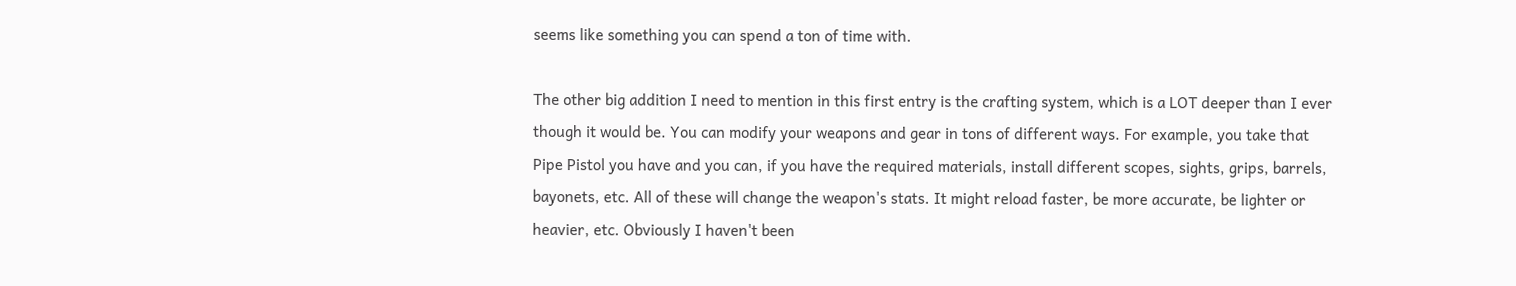seems like something you can spend a ton of time with.

The other big addition I need to mention in this first entry is the crafting system, which is a LOT deeper than I ever though it would be. You can modify your weapons and gear in tons of different ways. For example, you take that Pipe Pistol you have and you can, if you have the required materials, install different scopes, sights, grips, barrels, bayonets, etc. All of these will change the weapon's stats. It might reload faster, be more accurate, be lighter or heavier, etc. Obviously I haven't been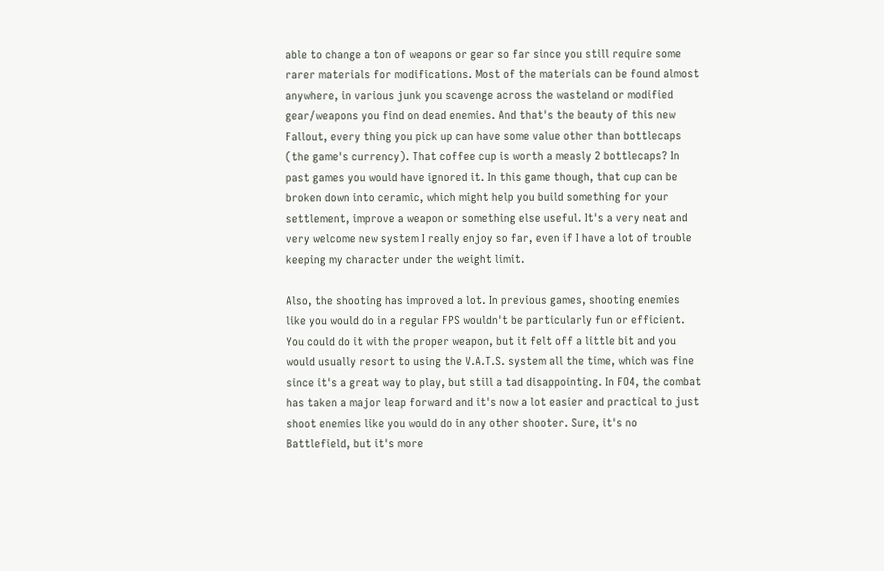able to change a ton of weapons or gear so far since you still require some rarer materials for modifications. Most of the materials can be found almost anywhere, in various junk you scavenge across the wasteland or modified gear/weapons you find on dead enemies. And that's the beauty of this new Fallout, every thing you pick up can have some value other than bottlecaps (the game's currency). That coffee cup is worth a measly 2 bottlecaps? In past games you would have ignored it. In this game though, that cup can be broken down into ceramic, which might help you build something for your settlement, improve a weapon or something else useful. It's a very neat and very welcome new system I really enjoy so far, even if I have a lot of trouble keeping my character under the weight limit.

Also, the shooting has improved a lot. In previous games, shooting enemies like you would do in a regular FPS wouldn't be particularly fun or efficient. You could do it with the proper weapon, but it felt off a little bit and you would usually resort to using the V.A.T.S. system all the time, which was fine since it's a great way to play, but still a tad disappointing. In FO4, the combat has taken a major leap forward and it's now a lot easier and practical to just shoot enemies like you would do in any other shooter. Sure, it's no Battlefield, but it's more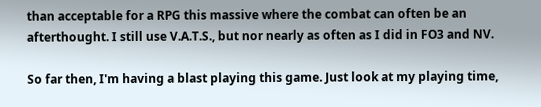than acceptable for a RPG this massive where the combat can often be an afterthought. I still use V.A.T.S., but nor nearly as often as I did in FO3 and NV.

So far then, I'm having a blast playing this game. Just look at my playing time,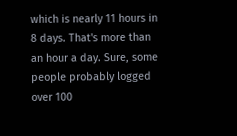which is nearly 11 hours in 8 days. That's more than an hour a day. Sure, some people probably logged over 100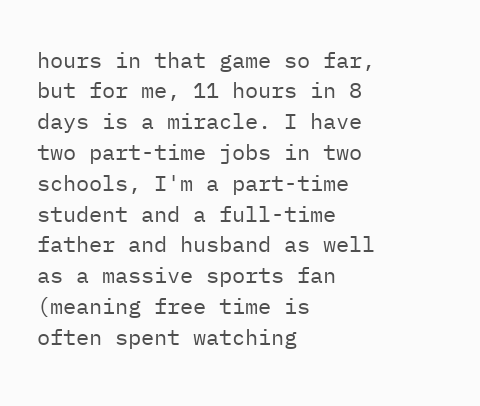hours in that game so far, but for me, 11 hours in 8 days is a miracle. I have two part-time jobs in two schools, I'm a part-time student and a full-time father and husband as well as a massive sports fan (meaning free time is often spent watching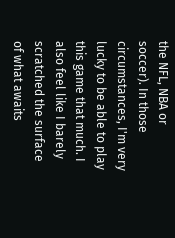the NFL, NBA or soccer). In those circumstances, I'm very lucky to be able to play this game that much. I also feel like I barely scratched the surface of what awaits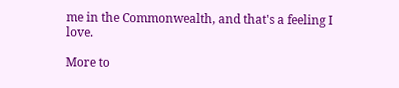me in the Commonwealth, and that's a feeling I love.

More to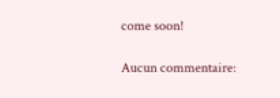come soon!

Aucun commentaire: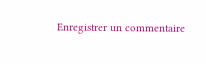Enregistrer un commentaire